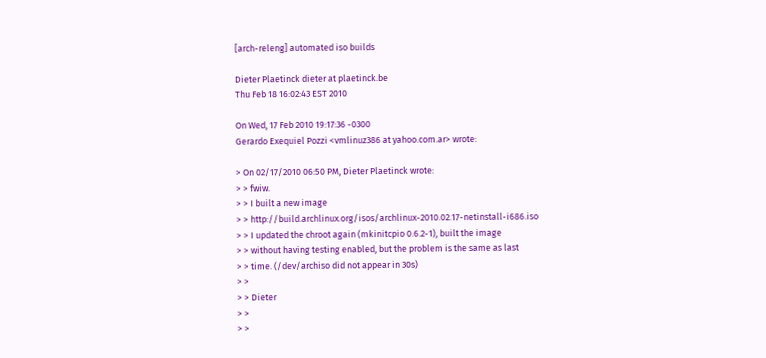[arch-releng] automated iso builds

Dieter Plaetinck dieter at plaetinck.be
Thu Feb 18 16:02:43 EST 2010

On Wed, 17 Feb 2010 19:17:36 -0300
Gerardo Exequiel Pozzi <vmlinuz386 at yahoo.com.ar> wrote:

> On 02/17/2010 06:50 PM, Dieter Plaetinck wrote:
> > fwiw.
> > I built a new image
> > http://build.archlinux.org/isos/archlinux-2010.02.17-netinstall-i686.iso
> > I updated the chroot again (mkinitcpio 0.6.2-1), built the image
> > without having testing enabled, but the problem is the same as last
> > time. (/dev/archiso did not appear in 30s)
> >
> > Dieter
> >
> >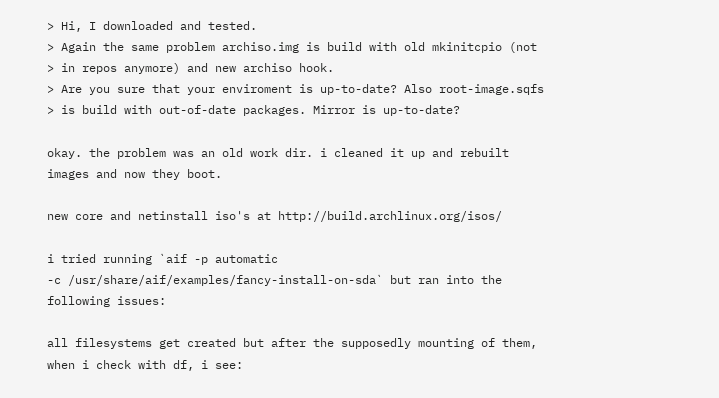> Hi, I downloaded and tested.
> Again the same problem archiso.img is build with old mkinitcpio (not
> in repos anymore) and new archiso hook.
> Are you sure that your enviroment is up-to-date? Also root-image.sqfs
> is build with out-of-date packages. Mirror is up-to-date?

okay. the problem was an old work dir. i cleaned it up and rebuilt
images and now they boot.

new core and netinstall iso's at http://build.archlinux.org/isos/

i tried running `aif -p automatic
-c /usr/share/aif/examples/fancy-install-on-sda` but ran into the
following issues:

all filesystems get created but after the supposedly mounting of them,
when i check with df, i see: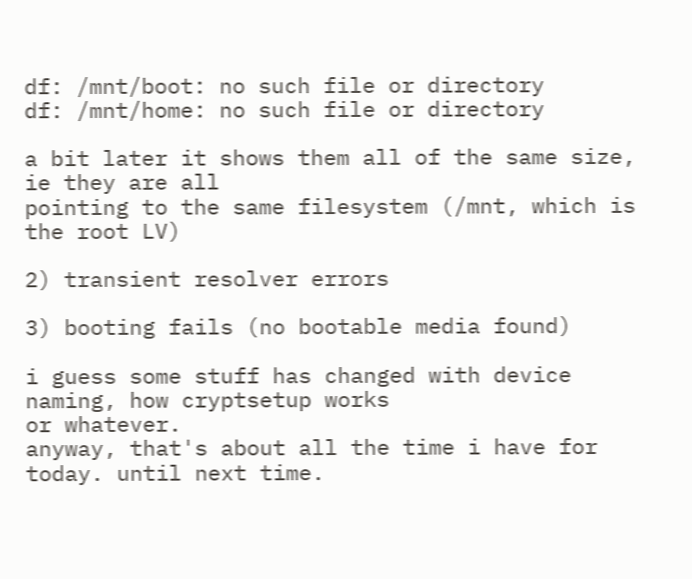df: /mnt/boot: no such file or directory
df: /mnt/home: no such file or directory

a bit later it shows them all of the same size, ie they are all
pointing to the same filesystem (/mnt, which is the root LV)

2) transient resolver errors

3) booting fails (no bootable media found)

i guess some stuff has changed with device naming, how cryptsetup works
or whatever.
anyway, that's about all the time i have for today. until next time.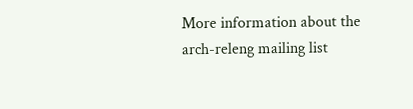More information about the arch-releng mailing list